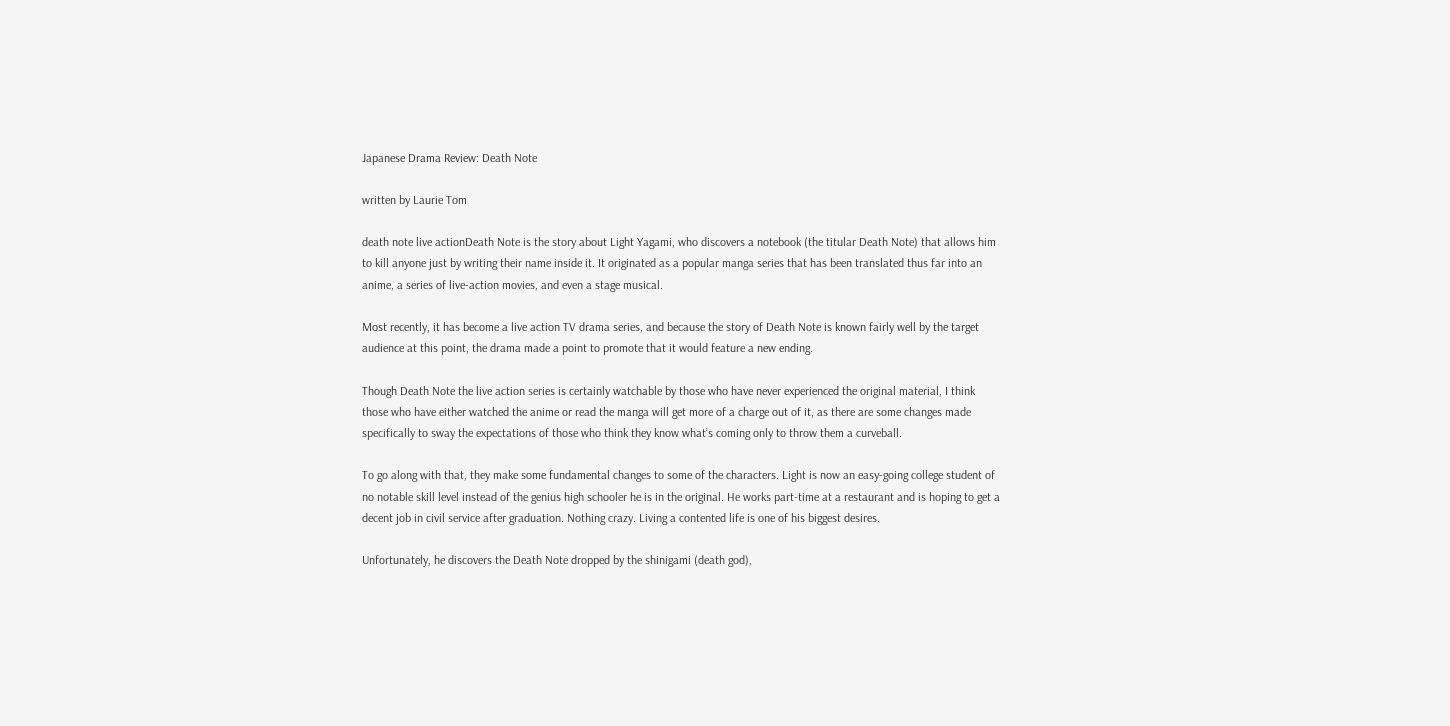Japanese Drama Review: Death Note

written by Laurie Tom

death note live actionDeath Note is the story about Light Yagami, who discovers a notebook (the titular Death Note) that allows him to kill anyone just by writing their name inside it. It originated as a popular manga series that has been translated thus far into an anime, a series of live-action movies, and even a stage musical.

Most recently, it has become a live action TV drama series, and because the story of Death Note is known fairly well by the target audience at this point, the drama made a point to promote that it would feature a new ending.

Though Death Note the live action series is certainly watchable by those who have never experienced the original material, I think those who have either watched the anime or read the manga will get more of a charge out of it, as there are some changes made specifically to sway the expectations of those who think they know what’s coming only to throw them a curveball.

To go along with that, they make some fundamental changes to some of the characters. Light is now an easy-going college student of no notable skill level instead of the genius high schooler he is in the original. He works part-time at a restaurant and is hoping to get a decent job in civil service after graduation. Nothing crazy. Living a contented life is one of his biggest desires.

Unfortunately, he discovers the Death Note dropped by the shinigami (death god),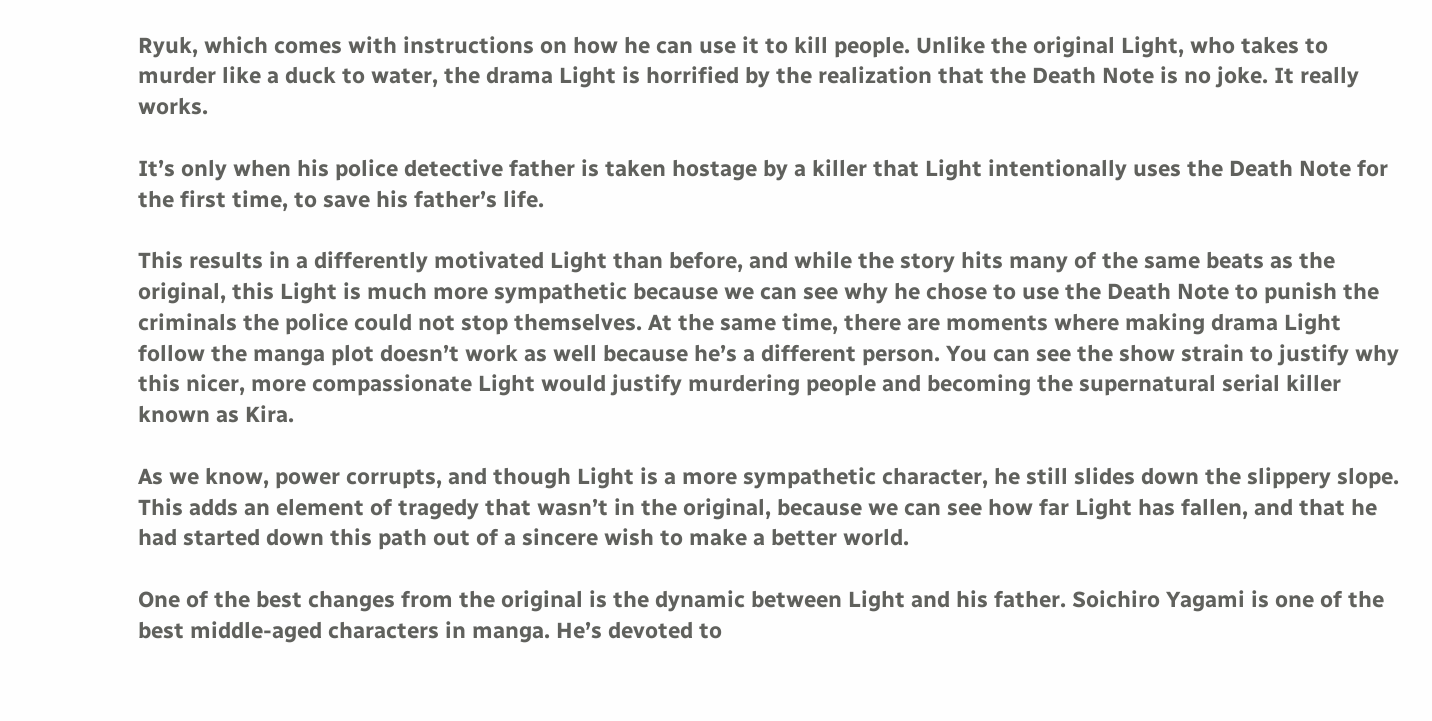Ryuk, which comes with instructions on how he can use it to kill people. Unlike the original Light, who takes to murder like a duck to water, the drama Light is horrified by the realization that the Death Note is no joke. It really works.

It’s only when his police detective father is taken hostage by a killer that Light intentionally uses the Death Note for the first time, to save his father’s life.

This results in a differently motivated Light than before, and while the story hits many of the same beats as the original, this Light is much more sympathetic because we can see why he chose to use the Death Note to punish the criminals the police could not stop themselves. At the same time, there are moments where making drama Light follow the manga plot doesn’t work as well because he’s a different person. You can see the show strain to justify why this nicer, more compassionate Light would justify murdering people and becoming the supernatural serial killer known as Kira.

As we know, power corrupts, and though Light is a more sympathetic character, he still slides down the slippery slope. This adds an element of tragedy that wasn’t in the original, because we can see how far Light has fallen, and that he had started down this path out of a sincere wish to make a better world.

One of the best changes from the original is the dynamic between Light and his father. Soichiro Yagami is one of the best middle-aged characters in manga. He’s devoted to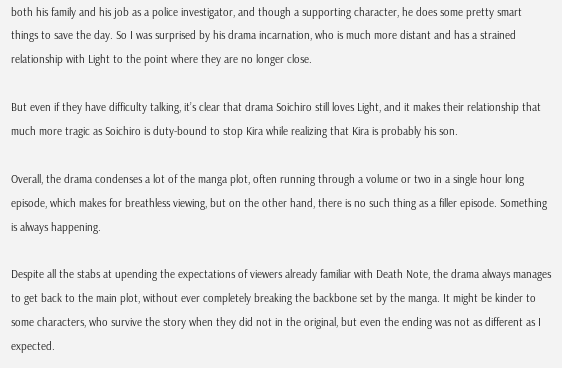both his family and his job as a police investigator, and though a supporting character, he does some pretty smart things to save the day. So I was surprised by his drama incarnation, who is much more distant and has a strained relationship with Light to the point where they are no longer close.

But even if they have difficulty talking, it’s clear that drama Soichiro still loves Light, and it makes their relationship that much more tragic as Soichiro is duty-bound to stop Kira while realizing that Kira is probably his son.

Overall, the drama condenses a lot of the manga plot, often running through a volume or two in a single hour long episode, which makes for breathless viewing, but on the other hand, there is no such thing as a filler episode. Something is always happening.

Despite all the stabs at upending the expectations of viewers already familiar with Death Note, the drama always manages to get back to the main plot, without ever completely breaking the backbone set by the manga. It might be kinder to some characters, who survive the story when they did not in the original, but even the ending was not as different as I expected.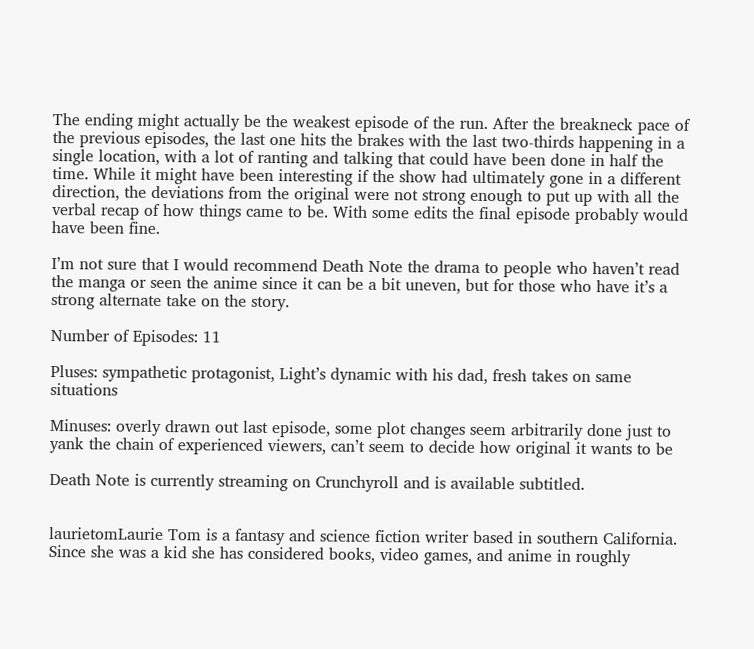The ending might actually be the weakest episode of the run. After the breakneck pace of the previous episodes, the last one hits the brakes with the last two-thirds happening in a single location, with a lot of ranting and talking that could have been done in half the time. While it might have been interesting if the show had ultimately gone in a different direction, the deviations from the original were not strong enough to put up with all the verbal recap of how things came to be. With some edits the final episode probably would have been fine.

I’m not sure that I would recommend Death Note the drama to people who haven’t read the manga or seen the anime since it can be a bit uneven, but for those who have it’s a strong alternate take on the story.

Number of Episodes: 11

Pluses: sympathetic protagonist, Light’s dynamic with his dad, fresh takes on same situations

Minuses: overly drawn out last episode, some plot changes seem arbitrarily done just to yank the chain of experienced viewers, can’t seem to decide how original it wants to be

Death Note is currently streaming on Crunchyroll and is available subtitled.


laurietomLaurie Tom is a fantasy and science fiction writer based in southern California. Since she was a kid she has considered books, video games, and anime in roughly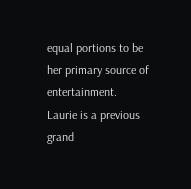equal portions to be her primary source of entertainment. Laurie is a previous grand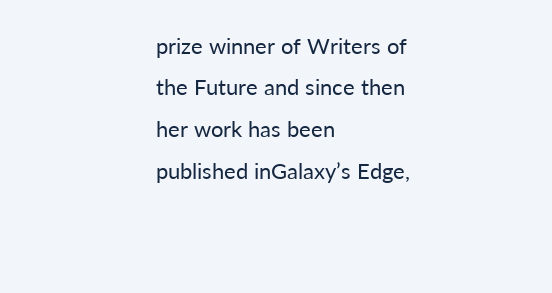prize winner of Writers of the Future and since then her work has been published inGalaxy’s Edge,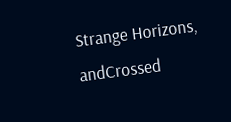Strange Horizons, andCrossed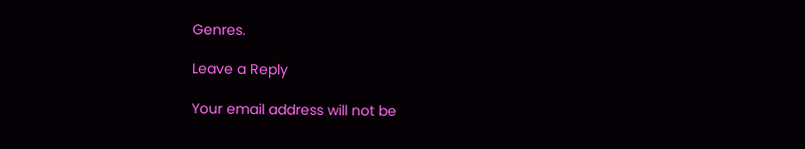Genres.

Leave a Reply

Your email address will not be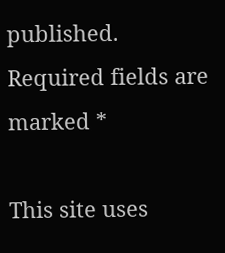published. Required fields are marked *

This site uses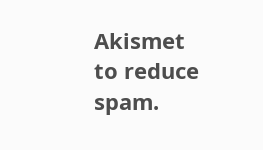Akismet to reduce spam.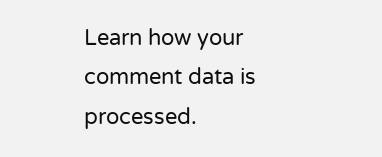Learn how your comment data is processed.